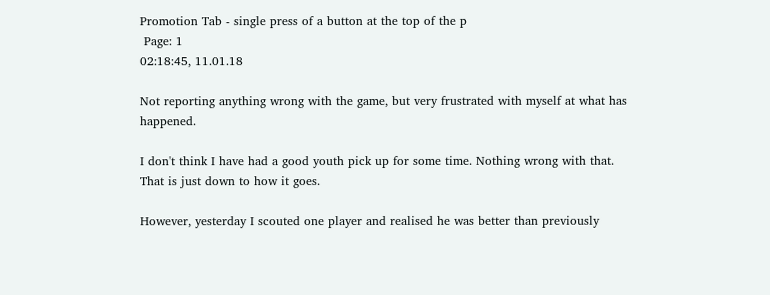Promotion Tab - single press of a button at the top of the p
 Page: 1
02:18:45, 11.01.18

Not reporting anything wrong with the game, but very frustrated with myself at what has happened.

I don't think I have had a good youth pick up for some time. Nothing wrong with that. That is just down to how it goes.

However, yesterday I scouted one player and realised he was better than previously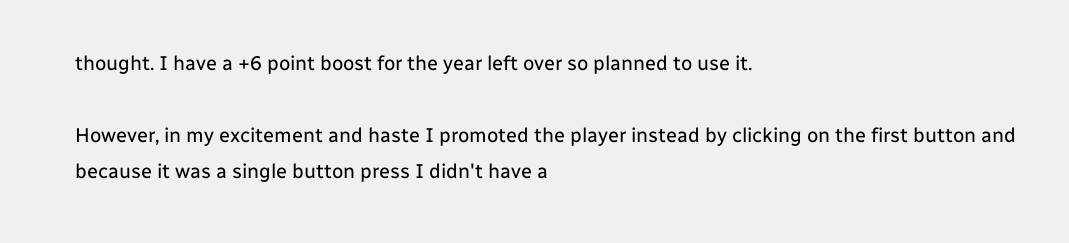thought. I have a +6 point boost for the year left over so planned to use it.

However, in my excitement and haste I promoted the player instead by clicking on the first button and because it was a single button press I didn't have a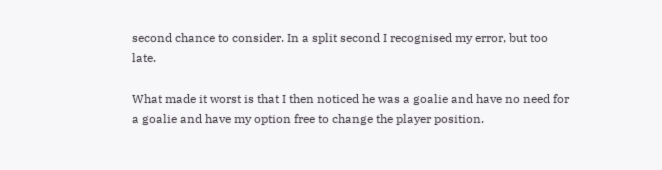second chance to consider. In a split second I recognised my error, but too late.

What made it worst is that I then noticed he was a goalie and have no need for a goalie and have my option free to change the player position.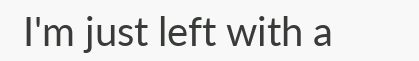I'm just left with a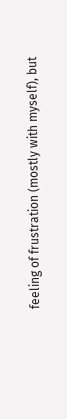feeling of frustration (mostly with myself), but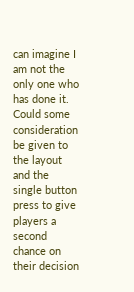can imagine I am not the only one who has done it. Could some consideration be given to the layout and the single button press to give players a second chance on their decision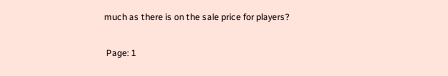much as there is on the sale price for players?

 Page: 1